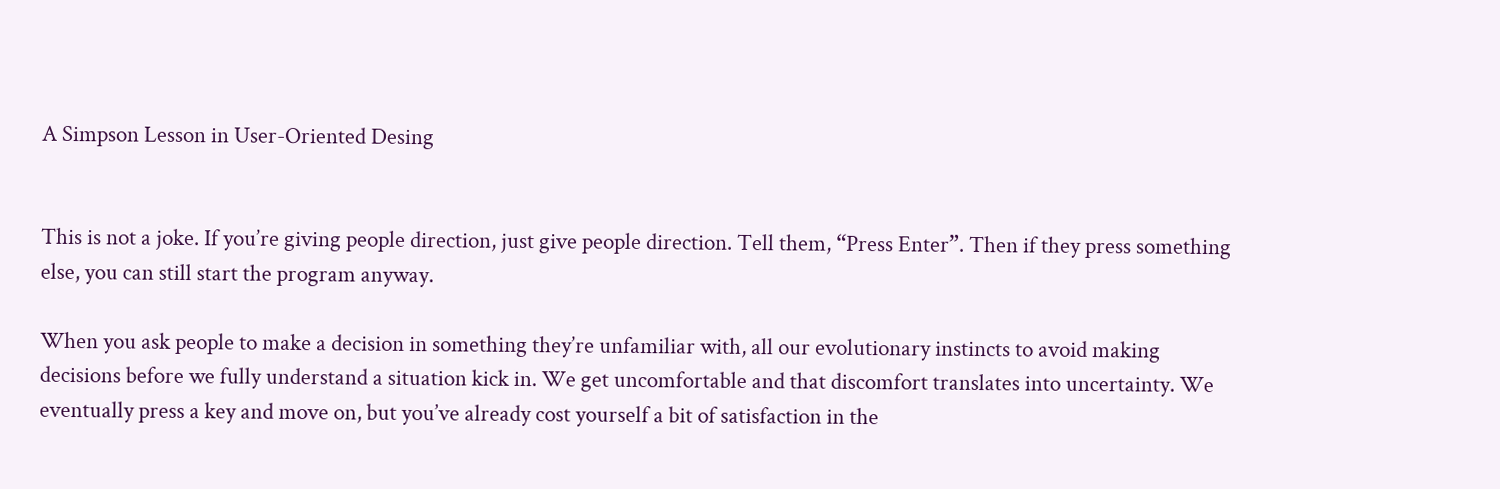A Simpson Lesson in User-Oriented Desing


This is not a joke. If you’re giving people direction, just give people direction. Tell them, “Press Enter”. Then if they press something else, you can still start the program anyway.

When you ask people to make a decision in something they’re unfamiliar with, all our evolutionary instincts to avoid making decisions before we fully understand a situation kick in. We get uncomfortable and that discomfort translates into uncertainty. We eventually press a key and move on, but you’ve already cost yourself a bit of satisfaction in the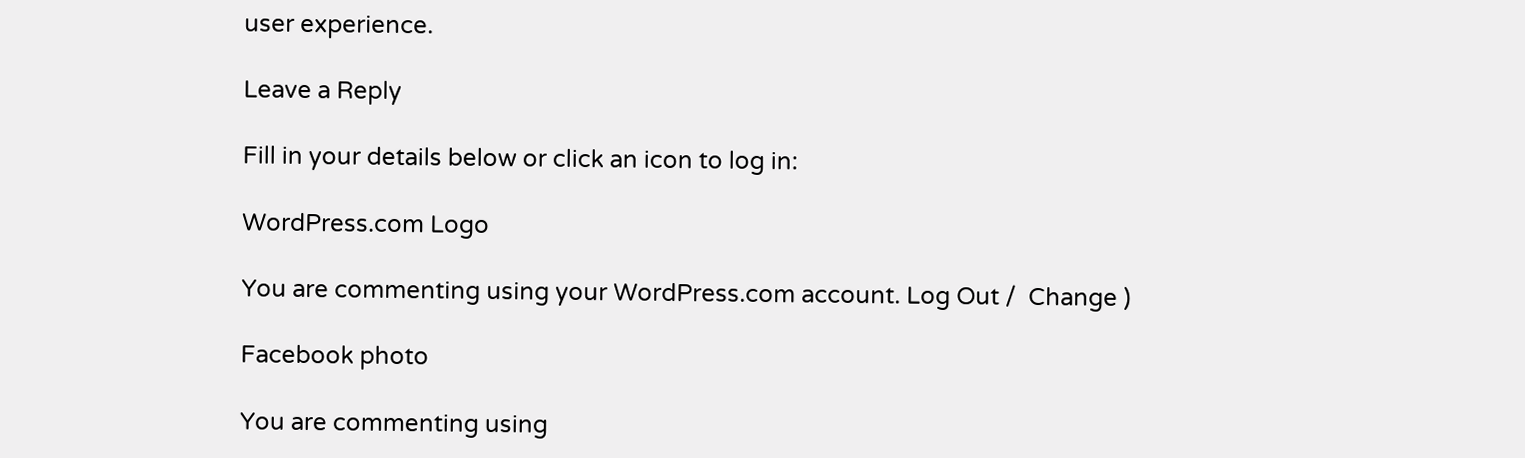user experience.

Leave a Reply

Fill in your details below or click an icon to log in:

WordPress.com Logo

You are commenting using your WordPress.com account. Log Out /  Change )

Facebook photo

You are commenting using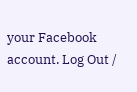your Facebook account. Log Out /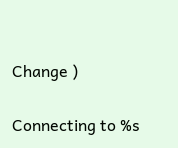Change )

Connecting to %s